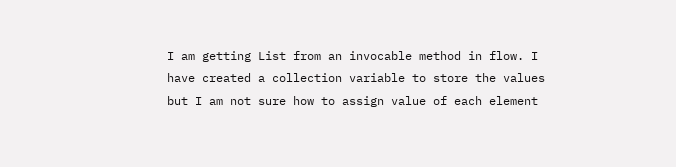I am getting List from an invocable method in flow. I have created a collection variable to store the values but I am not sure how to assign value of each element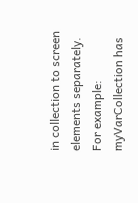in collection to screen elements separately. For example: myVarCollection has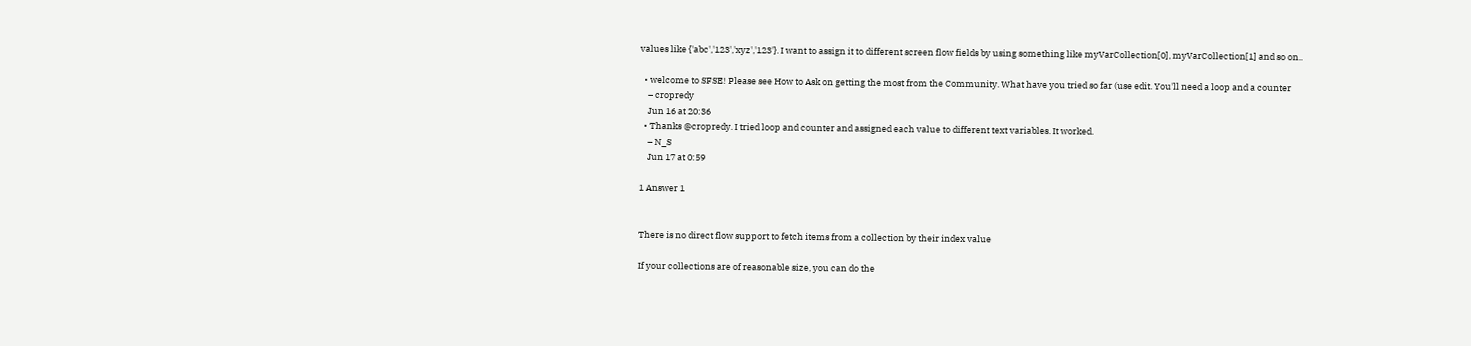values like {'abc','123','xyz','123'}. I want to assign it to different screen flow fields by using something like myVarCollection[0], myVarCollection[1] and so on..

  • welcome to SFSE! Please see How to Ask on getting the most from the Community. What have you tried so far (use edit. You'll need a loop and a counter
    – cropredy
    Jun 16 at 20:36
  • Thanks @cropredy. I tried loop and counter and assigned each value to different text variables. It worked.
    – N_S
    Jun 17 at 0:59

1 Answer 1


There is no direct flow support to fetch items from a collection by their index value

If your collections are of reasonable size, you can do the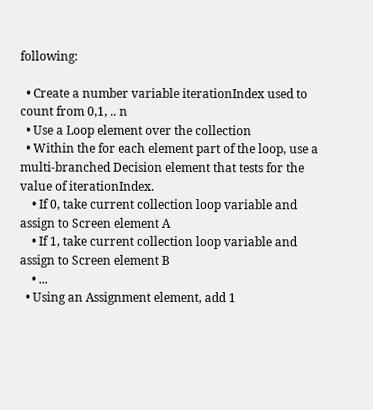following:

  • Create a number variable iterationIndex used to count from 0,1, .. n
  • Use a Loop element over the collection
  • Within the for each element part of the loop, use a multi-branched Decision element that tests for the value of iterationIndex.
    • If 0, take current collection loop variable and assign to Screen element A
    • If 1, take current collection loop variable and assign to Screen element B
    • ...
  • Using an Assignment element, add 1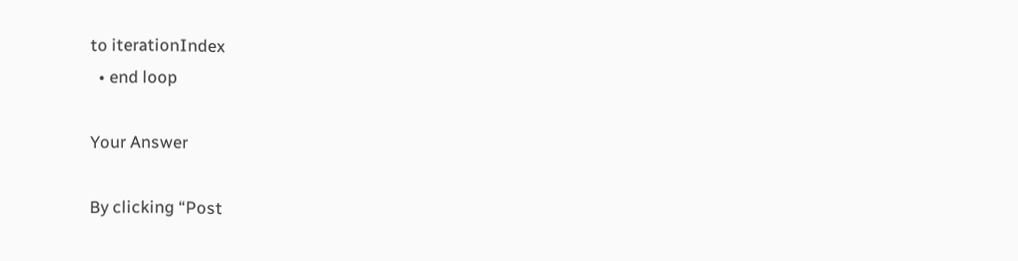to iterationIndex
  • end loop

Your Answer

By clicking “Post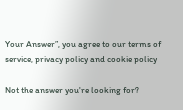Your Answer”, you agree to our terms of service, privacy policy and cookie policy

Not the answer you're looking for?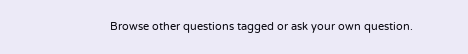Browse other questions tagged or ask your own question.